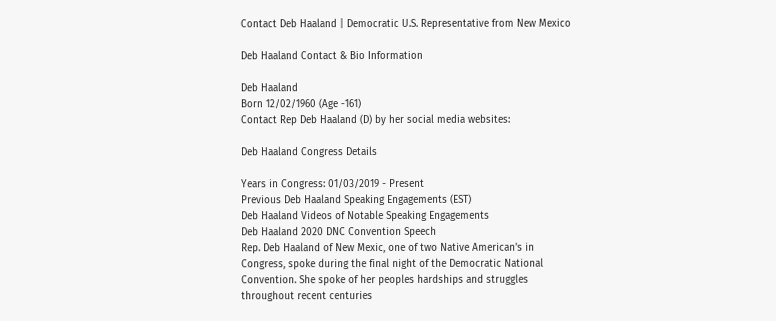Contact Deb Haaland | Democratic U.S. Representative from New Mexico

Deb Haaland Contact & Bio Information

Deb Haaland
Born 12/02/1960 (Age -161)
Contact Rep Deb Haaland (D) by her social media websites:

Deb Haaland Congress Details

Years in Congress: 01/03/2019 - Present
Previous Deb Haaland Speaking Engagements (EST)
Deb Haaland Videos of Notable Speaking Engagements
Deb Haaland 2020 DNC Convention Speech
Rep. Deb Haaland of New Mexic, one of two Native American's in Congress, spoke during the final night of the Democratic National Convention. She spoke of her peoples hardships and struggles throughout recent centuries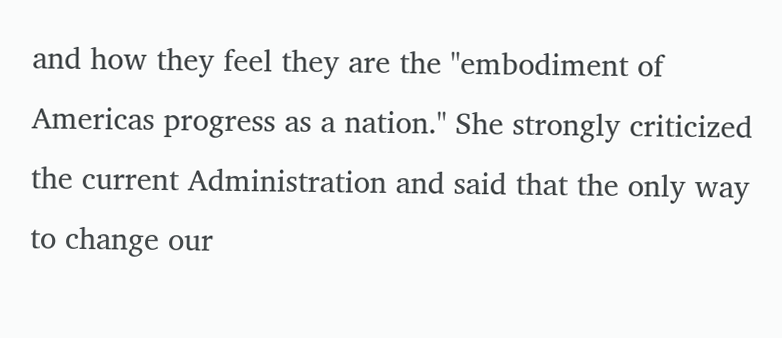and how they feel they are the "embodiment of Americas progress as a nation." She strongly criticized the current Administration and said that the only way to change our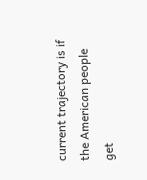current trajectory is if the American people get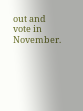out and vote in November.